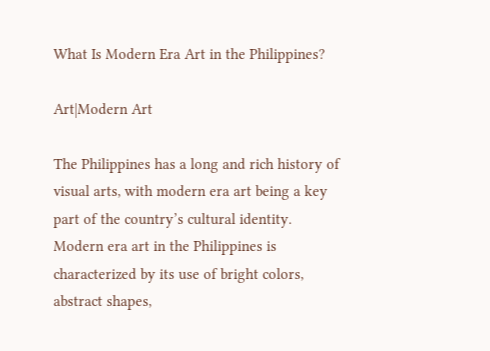What Is Modern Era Art in the Philippines?

Art|Modern Art

The Philippines has a long and rich history of visual arts, with modern era art being a key part of the country’s cultural identity. Modern era art in the Philippines is characterized by its use of bright colors, abstract shapes,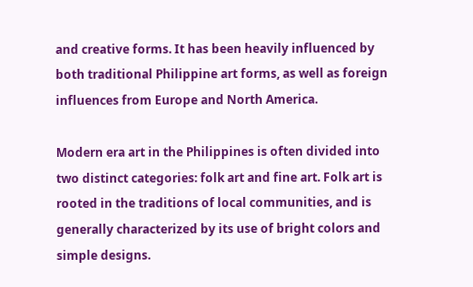and creative forms. It has been heavily influenced by both traditional Philippine art forms, as well as foreign influences from Europe and North America.

Modern era art in the Philippines is often divided into two distinct categories: folk art and fine art. Folk art is rooted in the traditions of local communities, and is generally characterized by its use of bright colors and simple designs.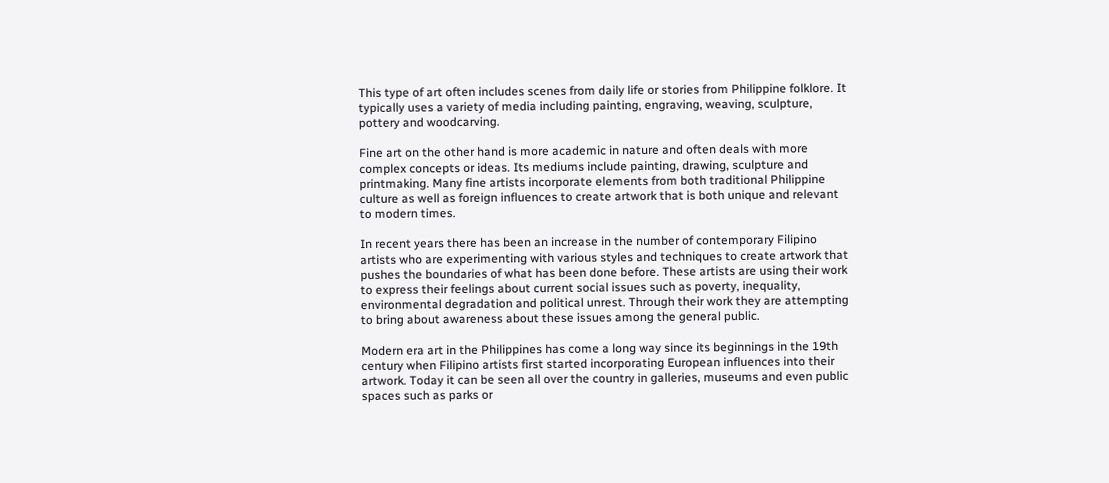This type of art often includes scenes from daily life or stories from Philippine folklore. It typically uses a variety of media including painting, engraving, weaving, sculpture, pottery and woodcarving.

Fine art on the other hand is more academic in nature and often deals with more complex concepts or ideas. Its mediums include painting, drawing, sculpture and printmaking. Many fine artists incorporate elements from both traditional Philippine culture as well as foreign influences to create artwork that is both unique and relevant to modern times.

In recent years there has been an increase in the number of contemporary Filipino artists who are experimenting with various styles and techniques to create artwork that pushes the boundaries of what has been done before. These artists are using their work to express their feelings about current social issues such as poverty, inequality, environmental degradation and political unrest. Through their work they are attempting to bring about awareness about these issues among the general public.

Modern era art in the Philippines has come a long way since its beginnings in the 19th century when Filipino artists first started incorporating European influences into their artwork. Today it can be seen all over the country in galleries, museums and even public spaces such as parks or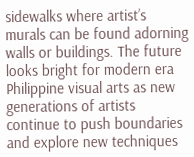sidewalks where artist’s murals can be found adorning walls or buildings. The future looks bright for modern era Philippine visual arts as new generations of artists continue to push boundaries and explore new techniques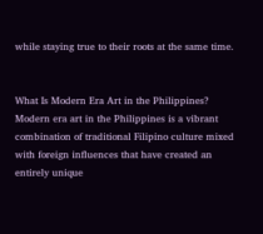while staying true to their roots at the same time.


What Is Modern Era Art in the Philippines? Modern era art in the Philippines is a vibrant combination of traditional Filipino culture mixed with foreign influences that have created an entirely unique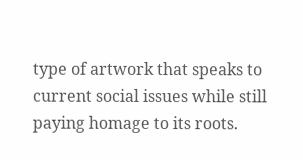type of artwork that speaks to current social issues while still paying homage to its roots.